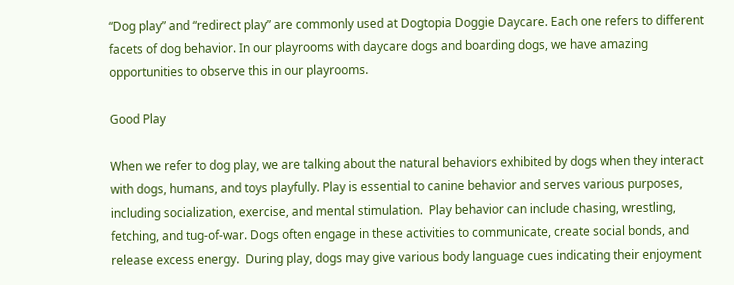“Dog play” and “redirect play” are commonly used at Dogtopia Doggie Daycare. Each one refers to different facets of dog behavior. In our playrooms with daycare dogs and boarding dogs, we have amazing opportunities to observe this in our playrooms.

Good Play

When we refer to dog play, we are talking about the natural behaviors exhibited by dogs when they interact with dogs, humans, and toys playfully. Play is essential to canine behavior and serves various purposes, including socialization, exercise, and mental stimulation.  Play behavior can include chasing, wrestling, fetching, and tug-of-war. Dogs often engage in these activities to communicate, create social bonds, and release excess energy.  During play, dogs may give various body language cues indicating their enjoyment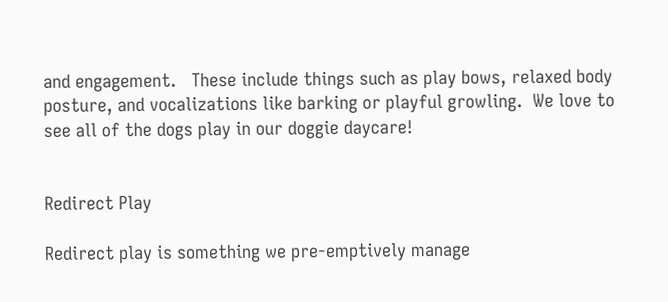and engagement.   These include things such as play bows, relaxed body posture, and vocalizations like barking or playful growling.  We love to see all of the dogs play in our doggie daycare!


Redirect Play

Redirect play is something we pre-emptively manage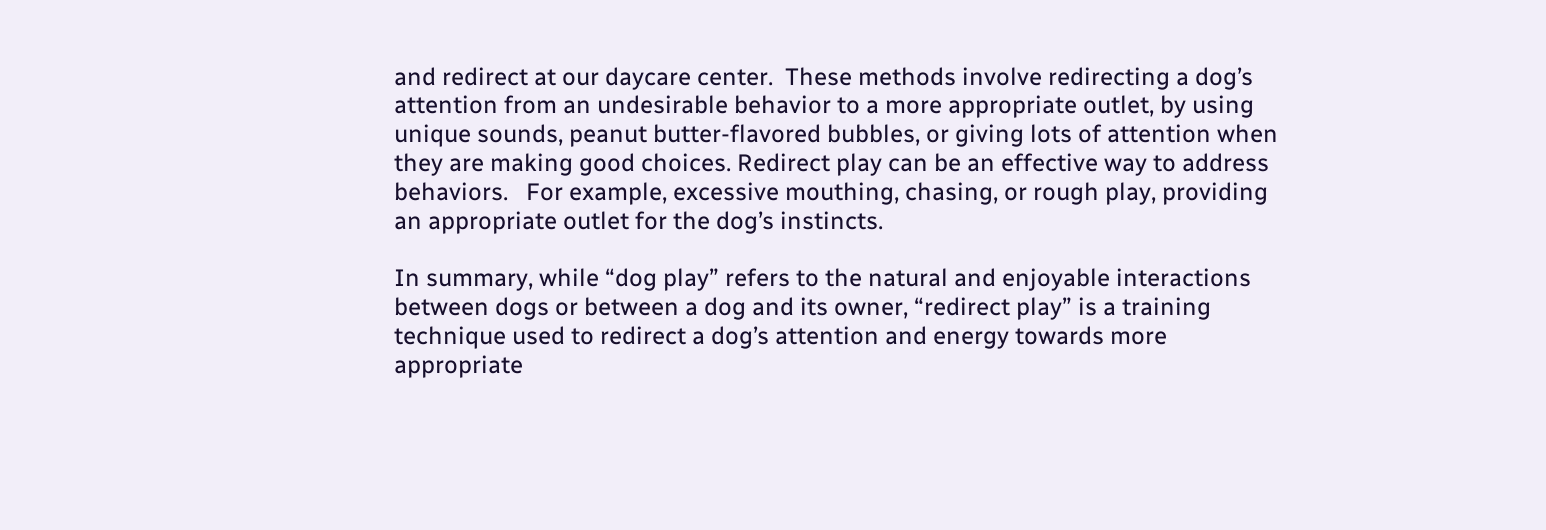and redirect at our daycare center.  These methods involve redirecting a dog’s attention from an undesirable behavior to a more appropriate outlet, by using unique sounds, peanut butter-flavored bubbles, or giving lots of attention when they are making good choices. Redirect play can be an effective way to address behaviors.   For example, excessive mouthing, chasing, or rough play, providing an appropriate outlet for the dog’s instincts.

In summary, while “dog play” refers to the natural and enjoyable interactions between dogs or between a dog and its owner, “redirect play” is a training technique used to redirect a dog’s attention and energy towards more appropriate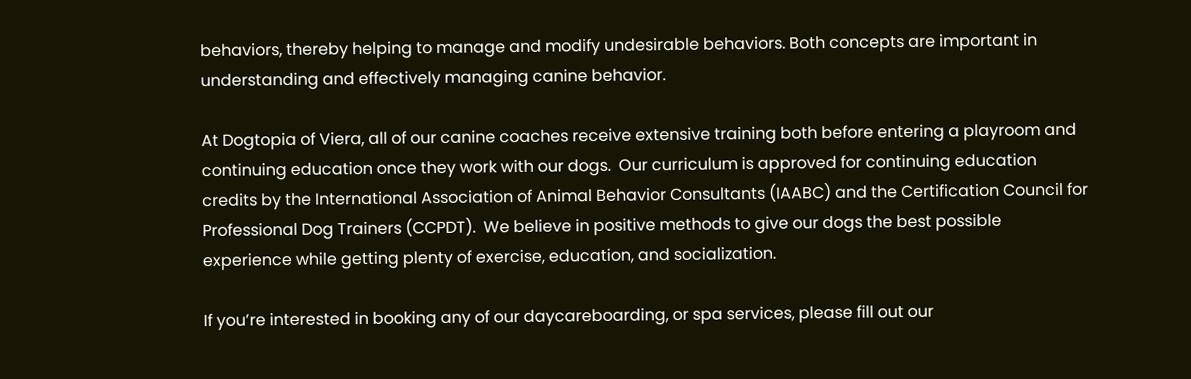behaviors, thereby helping to manage and modify undesirable behaviors. Both concepts are important in understanding and effectively managing canine behavior.

At Dogtopia of Viera, all of our canine coaches receive extensive training both before entering a playroom and continuing education once they work with our dogs.  Our curriculum is approved for continuing education credits by the International Association of Animal Behavior Consultants (IAABC) and the Certification Council for Professional Dog Trainers (CCPDT).  We believe in positive methods to give our dogs the best possible experience while getting plenty of exercise, education, and socialization.

If you’re interested in booking any of our daycareboarding, or spa services, please fill out our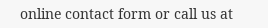online contact form or call us at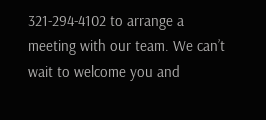321-294-4102 to arrange a meeting with our team. We can’t wait to welcome you and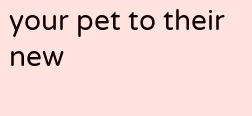your pet to their new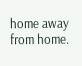home away from home.